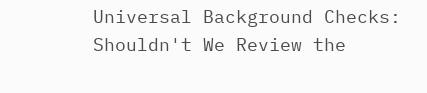Universal Background Checks: Shouldn't We Review the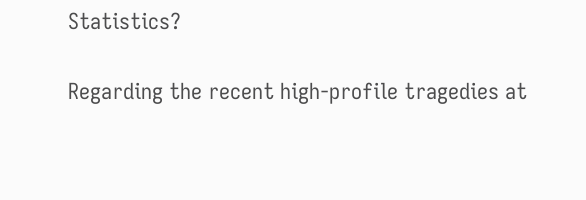Statistics?

Regarding the recent high-profile tragedies at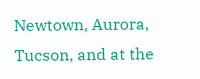Newtown, Aurora, Tucson, and at the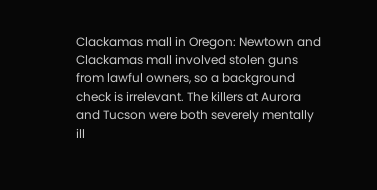Clackamas mall in Oregon: Newtown and Clackamas mall involved stolen guns from lawful owners, so a background check is irrelevant. The killers at Aurora and Tucson were both severely mentally ill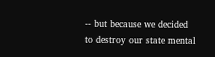-- but because we decided to destroy our state mental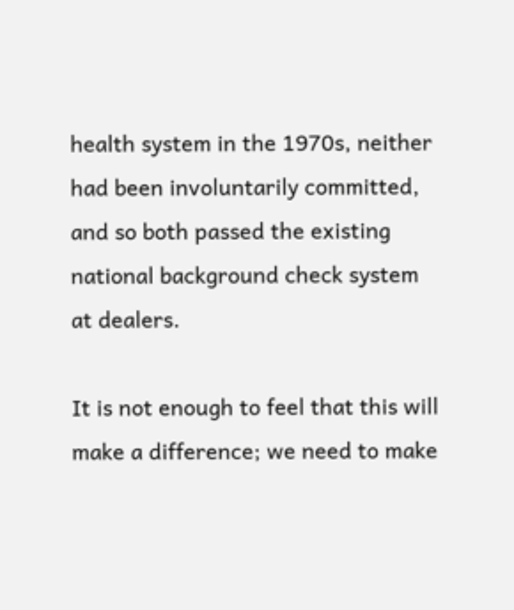health system in the 1970s, neither had been involuntarily committed, and so both passed the existing national background check system at dealers.

It is not enough to feel that this will make a difference; we need to make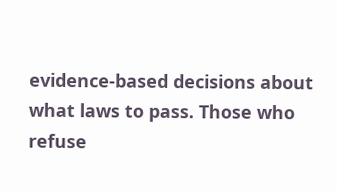evidence-based decisions about what laws to pass. Those who refuse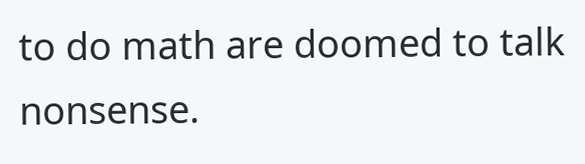to do math are doomed to talk nonsense.